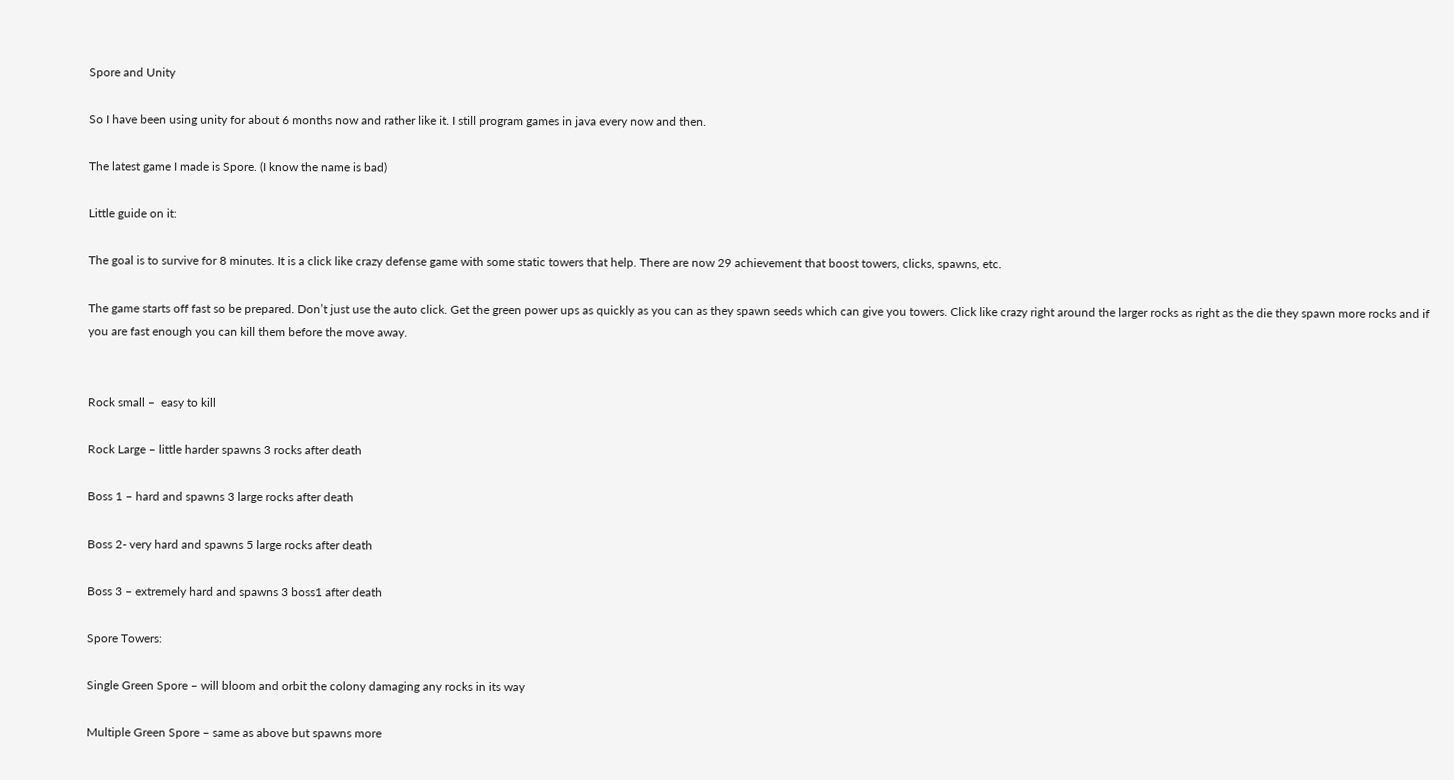Spore and Unity

So I have been using unity for about 6 months now and rather like it. I still program games in java every now and then.

The latest game I made is Spore. (I know the name is bad)

Little guide on it:

The goal is to survive for 8 minutes. It is a click like crazy defense game with some static towers that help. There are now 29 achievement that boost towers, clicks, spawns, etc.

The game starts off fast so be prepared. Don’t just use the auto click. Get the green power ups as quickly as you can as they spawn seeds which can give you towers. Click like crazy right around the larger rocks as right as the die they spawn more rocks and if you are fast enough you can kill them before the move away.


Rock small –  easy to kill

Rock Large – little harder spawns 3 rocks after death

Boss 1 – hard and spawns 3 large rocks after death

Boss 2- very hard and spawns 5 large rocks after death

Boss 3 – extremely hard and spawns 3 boss1 after death

Spore Towers:

Single Green Spore – will bloom and orbit the colony damaging any rocks in its way

Multiple Green Spore – same as above but spawns more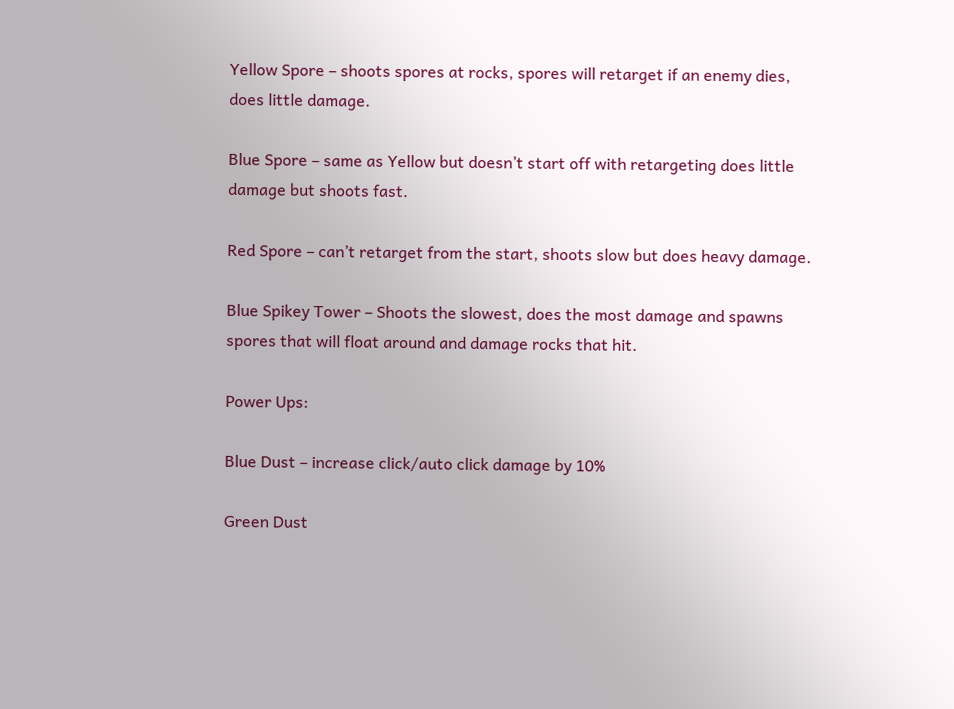Yellow Spore – shoots spores at rocks, spores will retarget if an enemy dies, does little damage.

Blue Spore – same as Yellow but doesn’t start off with retargeting does little damage but shoots fast.

Red Spore – can’t retarget from the start, shoots slow but does heavy damage.

Blue Spikey Tower – Shoots the slowest, does the most damage and spawns spores that will float around and damage rocks that hit.

Power Ups:

Blue Dust – increase click/auto click damage by 10%

Green Dust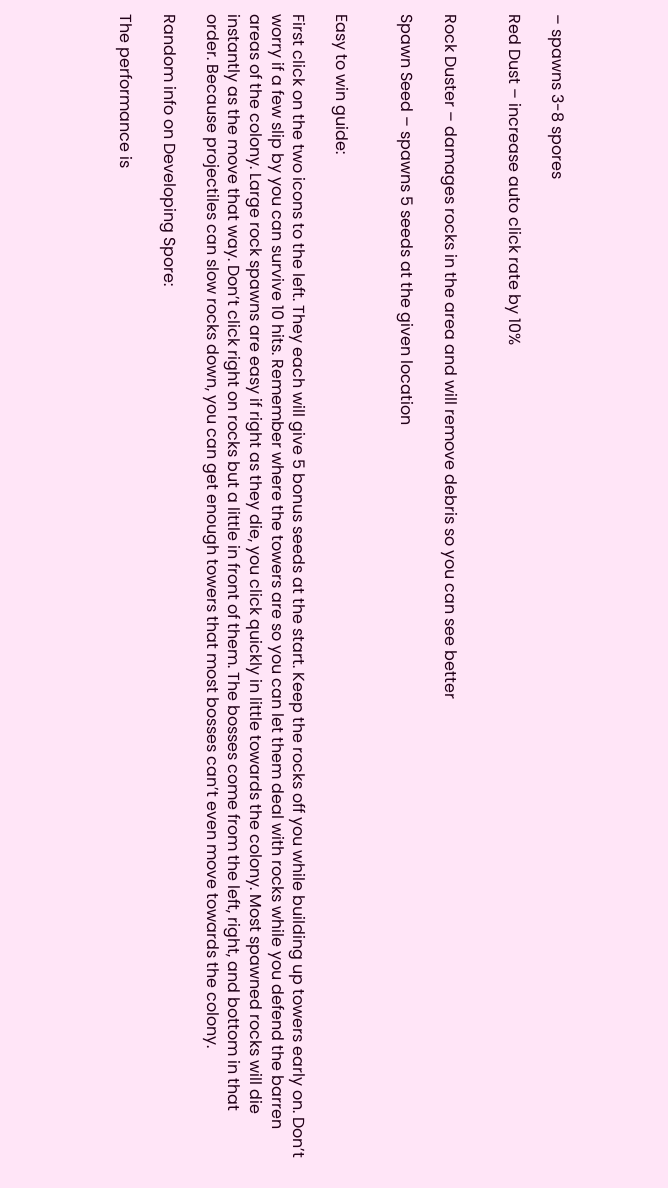– spawns 3-8 spores

Red Dust – increase auto click rate by 10%


Rock Duster – damages rocks in the area and will remove debris so you can see better

Spawn Seed – spawns 5 seeds at the given location


Easy to win guide:

First click on the two icons to the left. They each will give 5 bonus seeds at the start. Keep the rocks off you while building up towers early on. Don’t worry if a few slip by you can survive 10 hits. Remember where the towers are so you can let them deal with rocks while you defend the barren areas of the colony. Large rock spawns are easy if right as they die, you click quickly in little towards the colony. Most spawned rocks will die instantly as the move that way. Don’t click right on rocks but a little in front of them. The bosses come from the left, right, and bottom in that order. Because projectiles can slow rocks down, you can get enough towers that most bosses can’t even move towards the colony.

Random info on Developing Spore:

The performance is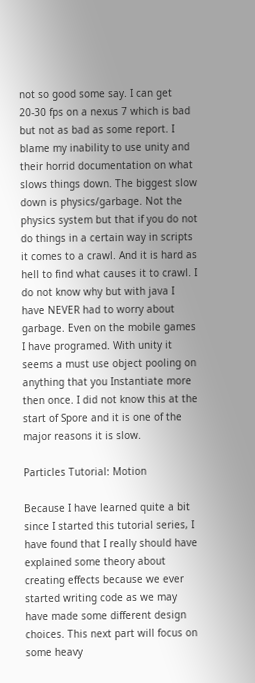not so good some say. I can get 20-30 fps on a nexus 7 which is bad but not as bad as some report. I blame my inability to use unity and their horrid documentation on what slows things down. The biggest slow down is physics/garbage. Not the physics system but that if you do not do things in a certain way in scripts it comes to a crawl. And it is hard as hell to find what causes it to crawl. I do not know why but with java I have NEVER had to worry about garbage. Even on the mobile games I have programed. With unity it seems a must use object pooling on anything that you Instantiate more then once. I did not know this at the start of Spore and it is one of the major reasons it is slow.

Particles Tutorial: Motion

Because I have learned quite a bit since I started this tutorial series, I have found that I really should have explained some theory about creating effects because we ever started writing code as we may have made some different design choices. This next part will focus on some heavy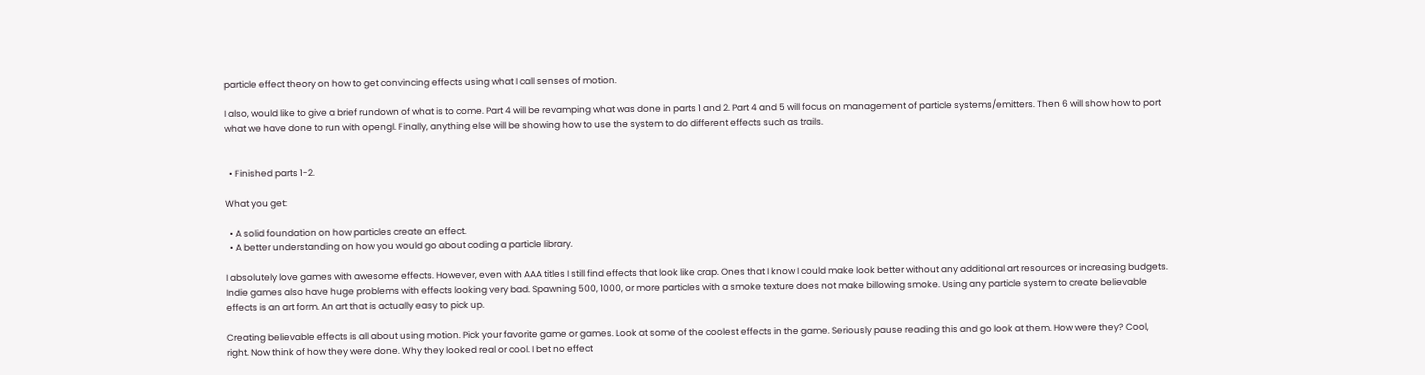particle effect theory on how to get convincing effects using what I call senses of motion.

I also, would like to give a brief rundown of what is to come. Part 4 will be revamping what was done in parts 1 and 2. Part 4 and 5 will focus on management of particle systems/emitters. Then 6 will show how to port what we have done to run with opengl. Finally, anything else will be showing how to use the system to do different effects such as trails.


  • Finished parts 1-2.

What you get:

  • A solid foundation on how particles create an effect.
  • A better understanding on how you would go about coding a particle library.

I absolutely love games with awesome effects. However, even with AAA titles I still find effects that look like crap. Ones that I know I could make look better without any additional art resources or increasing budgets. Indie games also have huge problems with effects looking very bad. Spawning 500, 1000, or more particles with a smoke texture does not make billowing smoke. Using any particle system to create believable effects is an art form. An art that is actually easy to pick up.

Creating believable effects is all about using motion. Pick your favorite game or games. Look at some of the coolest effects in the game. Seriously pause reading this and go look at them. How were they? Cool, right. Now think of how they were done. Why they looked real or cool. I bet no effect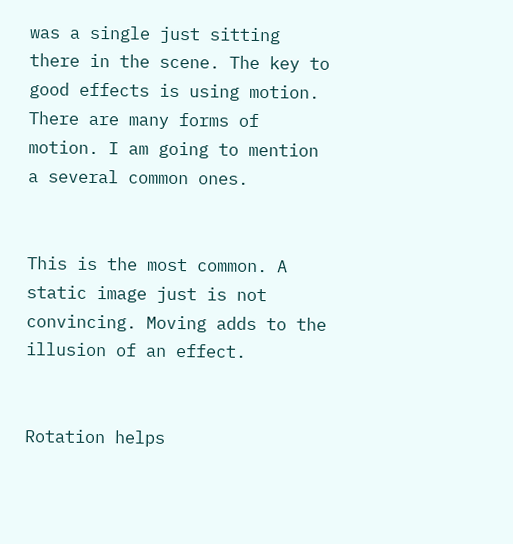was a single just sitting there in the scene. The key to good effects is using motion. There are many forms of motion. I am going to mention a several common ones.


This is the most common. A static image just is not convincing. Moving adds to the illusion of an effect.


Rotation helps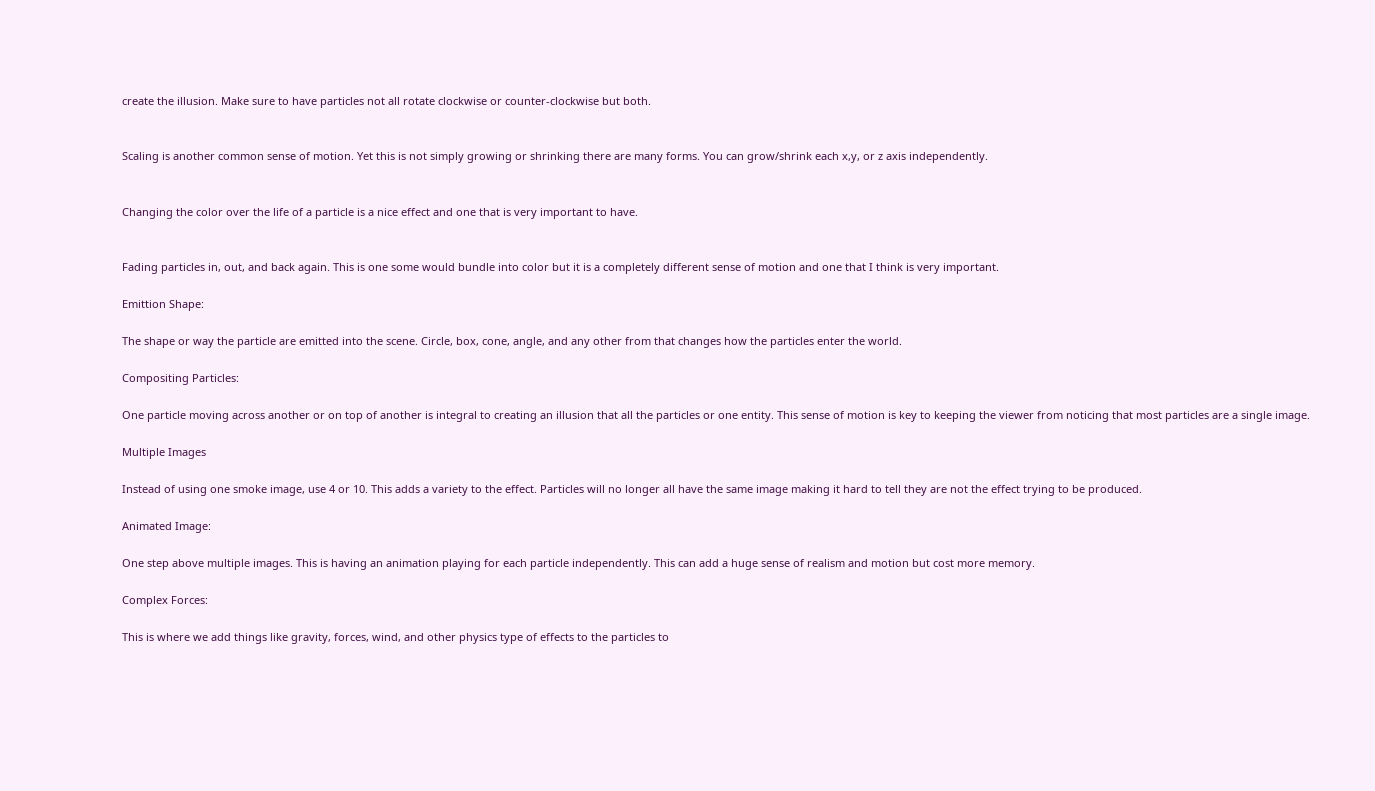create the illusion. Make sure to have particles not all rotate clockwise or counter-clockwise but both.


Scaling is another common sense of motion. Yet this is not simply growing or shrinking there are many forms. You can grow/shrink each x,y, or z axis independently.


Changing the color over the life of a particle is a nice effect and one that is very important to have.


Fading particles in, out, and back again. This is one some would bundle into color but it is a completely different sense of motion and one that I think is very important.

Emittion Shape:

The shape or way the particle are emitted into the scene. Circle, box, cone, angle, and any other from that changes how the particles enter the world.

Compositing Particles:

One particle moving across another or on top of another is integral to creating an illusion that all the particles or one entity. This sense of motion is key to keeping the viewer from noticing that most particles are a single image.

Multiple Images

Instead of using one smoke image, use 4 or 10. This adds a variety to the effect. Particles will no longer all have the same image making it hard to tell they are not the effect trying to be produced.

Animated Image:

One step above multiple images. This is having an animation playing for each particle independently. This can add a huge sense of realism and motion but cost more memory.

Complex Forces:

This is where we add things like gravity, forces, wind, and other physics type of effects to the particles to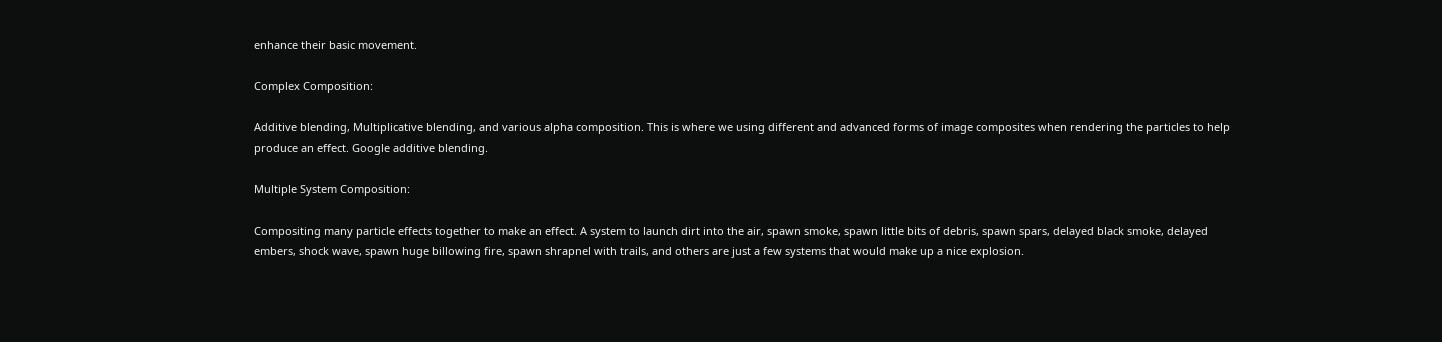enhance their basic movement.

Complex Composition:

Additive blending, Multiplicative blending, and various alpha composition. This is where we using different and advanced forms of image composites when rendering the particles to help produce an effect. Google additive blending.

Multiple System Composition:

Compositing many particle effects together to make an effect. A system to launch dirt into the air, spawn smoke, spawn little bits of debris, spawn spars, delayed black smoke, delayed embers, shock wave, spawn huge billowing fire, spawn shrapnel with trails, and others are just a few systems that would make up a nice explosion.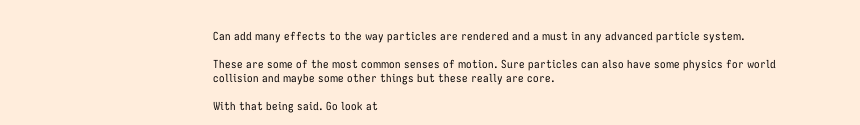Can add many effects to the way particles are rendered and a must in any advanced particle system.

These are some of the most common senses of motion. Sure particles can also have some physics for world collision and maybe some other things but these really are core.

With that being said. Go look at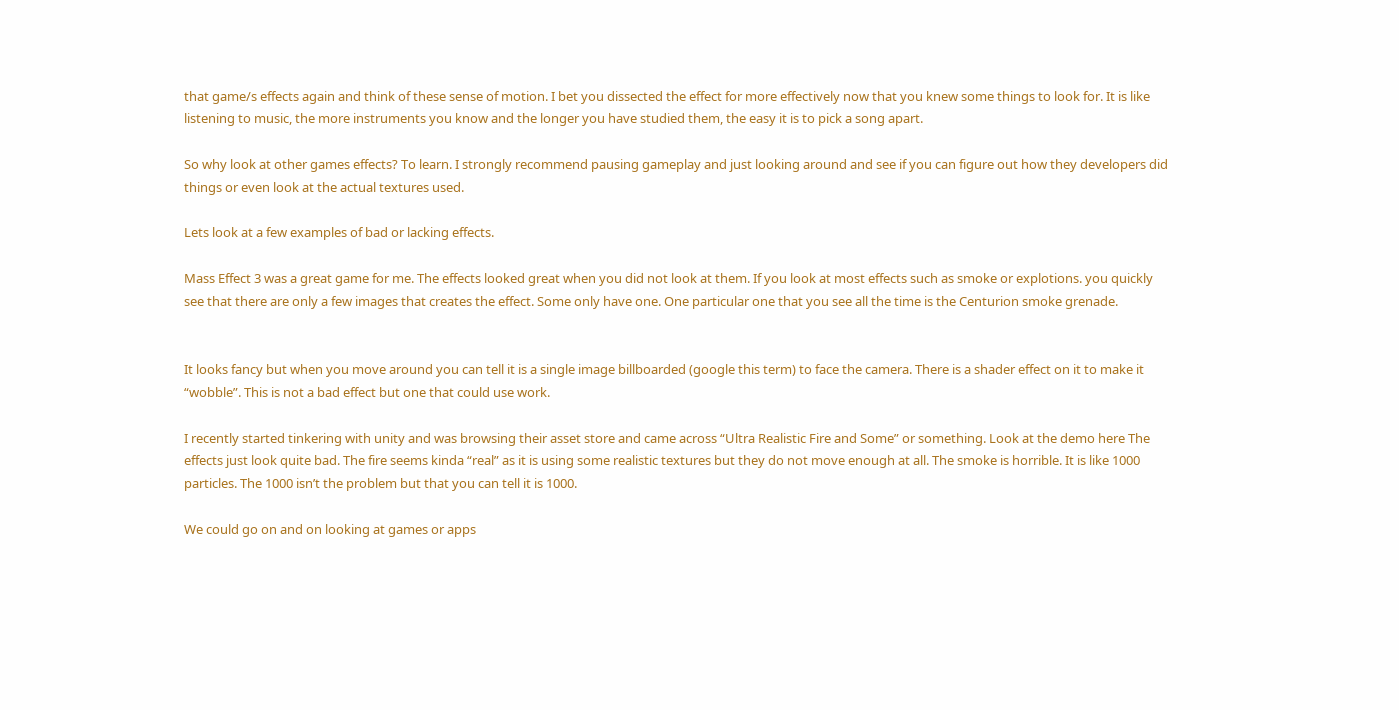that game/s effects again and think of these sense of motion. I bet you dissected the effect for more effectively now that you knew some things to look for. It is like listening to music, the more instruments you know and the longer you have studied them, the easy it is to pick a song apart.

So why look at other games effects? To learn. I strongly recommend pausing gameplay and just looking around and see if you can figure out how they developers did things or even look at the actual textures used.

Lets look at a few examples of bad or lacking effects.

Mass Effect 3 was a great game for me. The effects looked great when you did not look at them. If you look at most effects such as smoke or explotions. you quickly see that there are only a few images that creates the effect. Some only have one. One particular one that you see all the time is the Centurion smoke grenade.


It looks fancy but when you move around you can tell it is a single image billboarded (google this term) to face the camera. There is a shader effect on it to make it “wobble”. This is not a bad effect but one that could use work.

I recently started tinkering with unity and was browsing their asset store and came across “Ultra Realistic Fire and Some” or something. Look at the demo here The effects just look quite bad. The fire seems kinda “real” as it is using some realistic textures but they do not move enough at all. The smoke is horrible. It is like 1000 particles. The 1000 isn’t the problem but that you can tell it is 1000.

We could go on and on looking at games or apps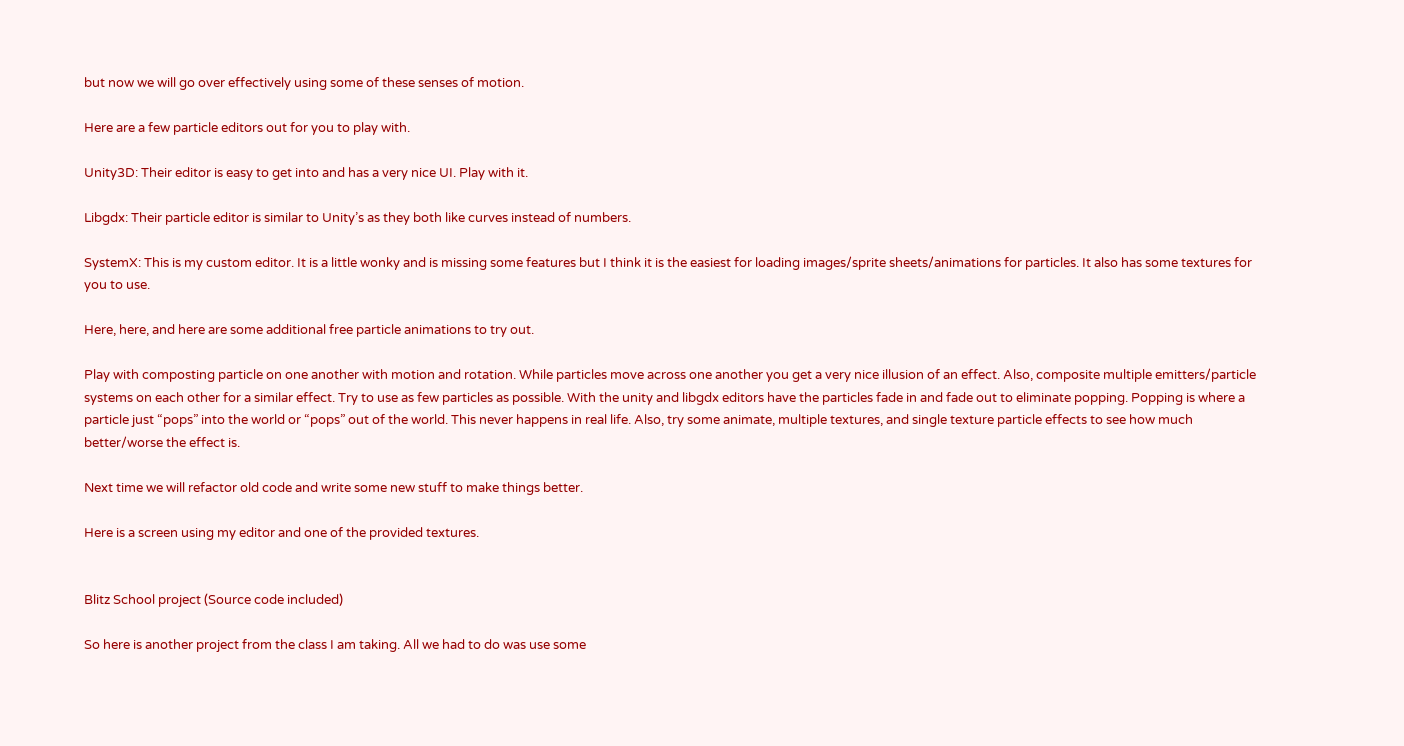but now we will go over effectively using some of these senses of motion.

Here are a few particle editors out for you to play with.

Unity3D: Their editor is easy to get into and has a very nice UI. Play with it.

Libgdx: Their particle editor is similar to Unity’s as they both like curves instead of numbers.

SystemX: This is my custom editor. It is a little wonky and is missing some features but I think it is the easiest for loading images/sprite sheets/animations for particles. It also has some textures for you to use.

Here, here, and here are some additional free particle animations to try out.

Play with composting particle on one another with motion and rotation. While particles move across one another you get a very nice illusion of an effect. Also, composite multiple emitters/particle systems on each other for a similar effect. Try to use as few particles as possible. With the unity and libgdx editors have the particles fade in and fade out to eliminate popping. Popping is where a particle just “pops” into the world or “pops” out of the world. This never happens in real life. Also, try some animate, multiple textures, and single texture particle effects to see how much better/worse the effect is.

Next time we will refactor old code and write some new stuff to make things better.

Here is a screen using my editor and one of the provided textures.


Blitz School project (Source code included)

So here is another project from the class I am taking. All we had to do was use some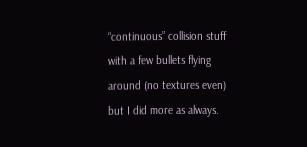“continuous” collision stuff with a few bullets flying around (no textures even) but I did more as always.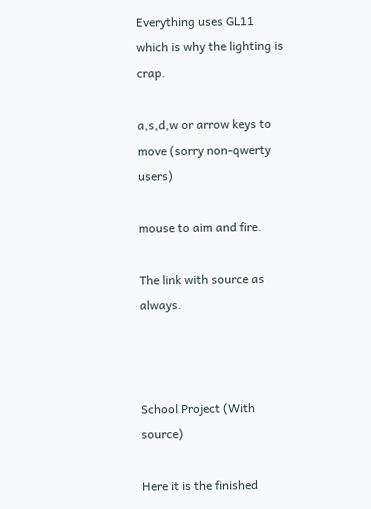Everything uses GL11 which is why the lighting is crap.

a,s,d,w or arrow keys to move (sorry non-qwerty users)

mouse to aim and fire.

The link with source as always.



School Project (With source)

Here it is the finished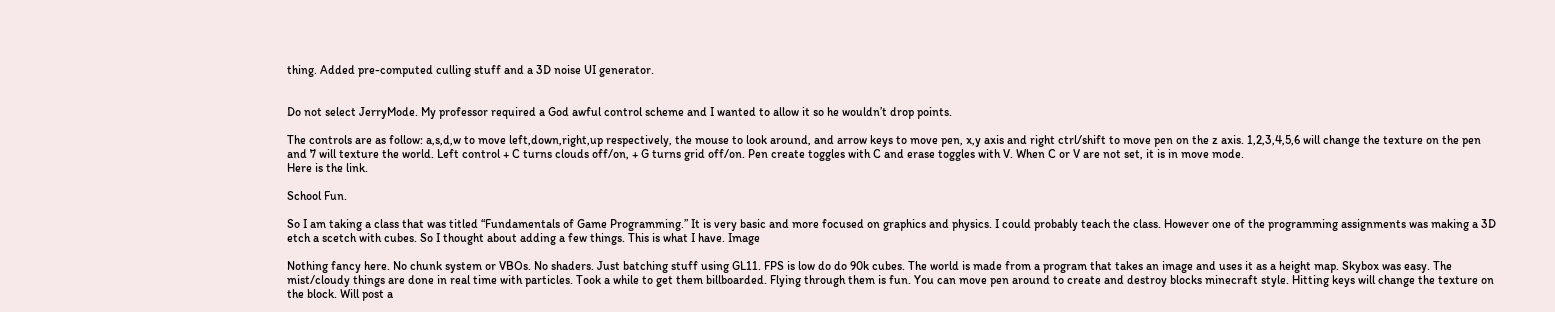thing. Added pre-computed culling stuff and a 3D noise UI generator.


Do not select JerryMode. My professor required a God awful control scheme and I wanted to allow it so he wouldn’t drop points.

The controls are as follow: a,s,d,w to move left,down,right,up respectively, the mouse to look around, and arrow keys to move pen, x,y axis and right ctrl/shift to move pen on the z axis. 1,2,3,4,5,6 will change the texture on the pen and 7 will texture the world. Left control + C turns clouds off/on, + G turns grid off/on. Pen create toggles with C and erase toggles with V. When C or V are not set, it is in move mode.
Here is the link.

School Fun.

So I am taking a class that was titled “Fundamentals of Game Programming.” It is very basic and more focused on graphics and physics. I could probably teach the class. However one of the programming assignments was making a 3D etch a scetch with cubes. So I thought about adding a few things. This is what I have. Image

Nothing fancy here. No chunk system or VBOs. No shaders. Just batching stuff using GL11. FPS is low do do 90k cubes. The world is made from a program that takes an image and uses it as a height map. Skybox was easy. The mist/cloudy things are done in real time with particles. Took a while to get them billboarded. Flying through them is fun. You can move pen around to create and destroy blocks minecraft style. Hitting keys will change the texture on the block. Will post a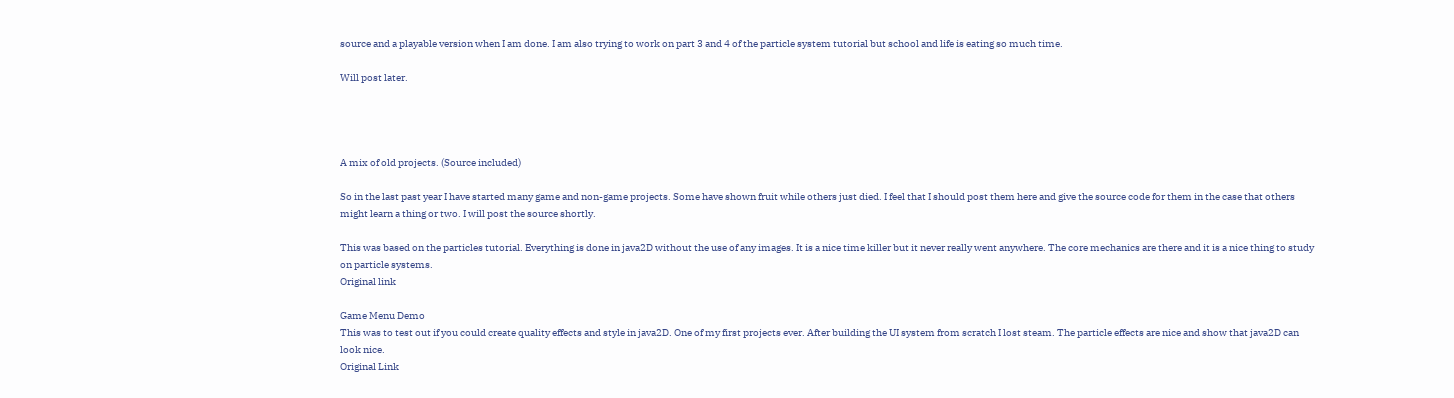source and a playable version when I am done. I am also trying to work on part 3 and 4 of the particle system tutorial but school and life is eating so much time.

Will post later.




A mix of old projects. (Source included)

So in the last past year I have started many game and non-game projects. Some have shown fruit while others just died. I feel that I should post them here and give the source code for them in the case that others might learn a thing or two. I will post the source shortly.

This was based on the particles tutorial. Everything is done in java2D without the use of any images. It is a nice time killer but it never really went anywhere. The core mechanics are there and it is a nice thing to study on particle systems.
Original link

Game Menu Demo
This was to test out if you could create quality effects and style in java2D. One of my first projects ever. After building the UI system from scratch I lost steam. The particle effects are nice and show that java2D can look nice.
Original Link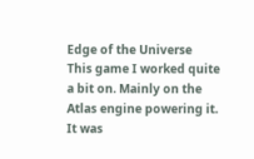Edge of the Universe
This game I worked quite a bit on. Mainly on the Atlas engine powering it. It was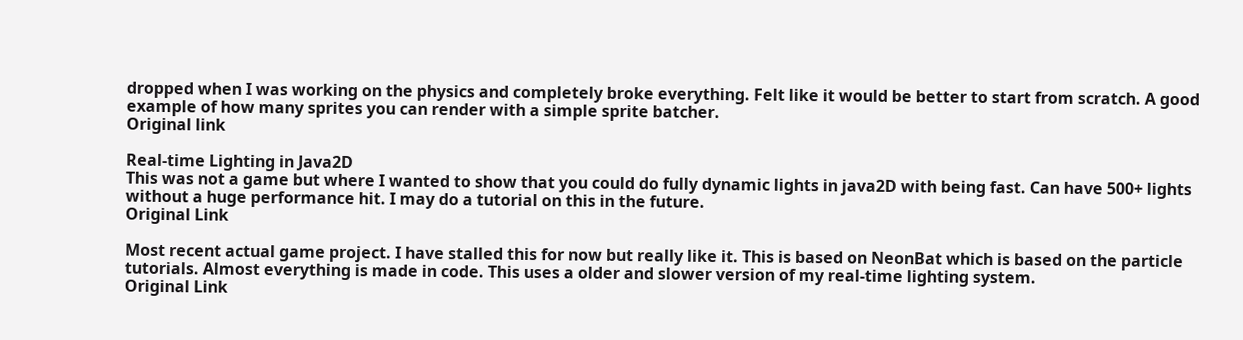dropped when I was working on the physics and completely broke everything. Felt like it would be better to start from scratch. A good example of how many sprites you can render with a simple sprite batcher.
Original link

Real-time Lighting in Java2D
This was not a game but where I wanted to show that you could do fully dynamic lights in java2D with being fast. Can have 500+ lights without a huge performance hit. I may do a tutorial on this in the future.
Original Link

Most recent actual game project. I have stalled this for now but really like it. This is based on NeonBat which is based on the particle tutorials. Almost everything is made in code. This uses a older and slower version of my real-time lighting system.
Original Link